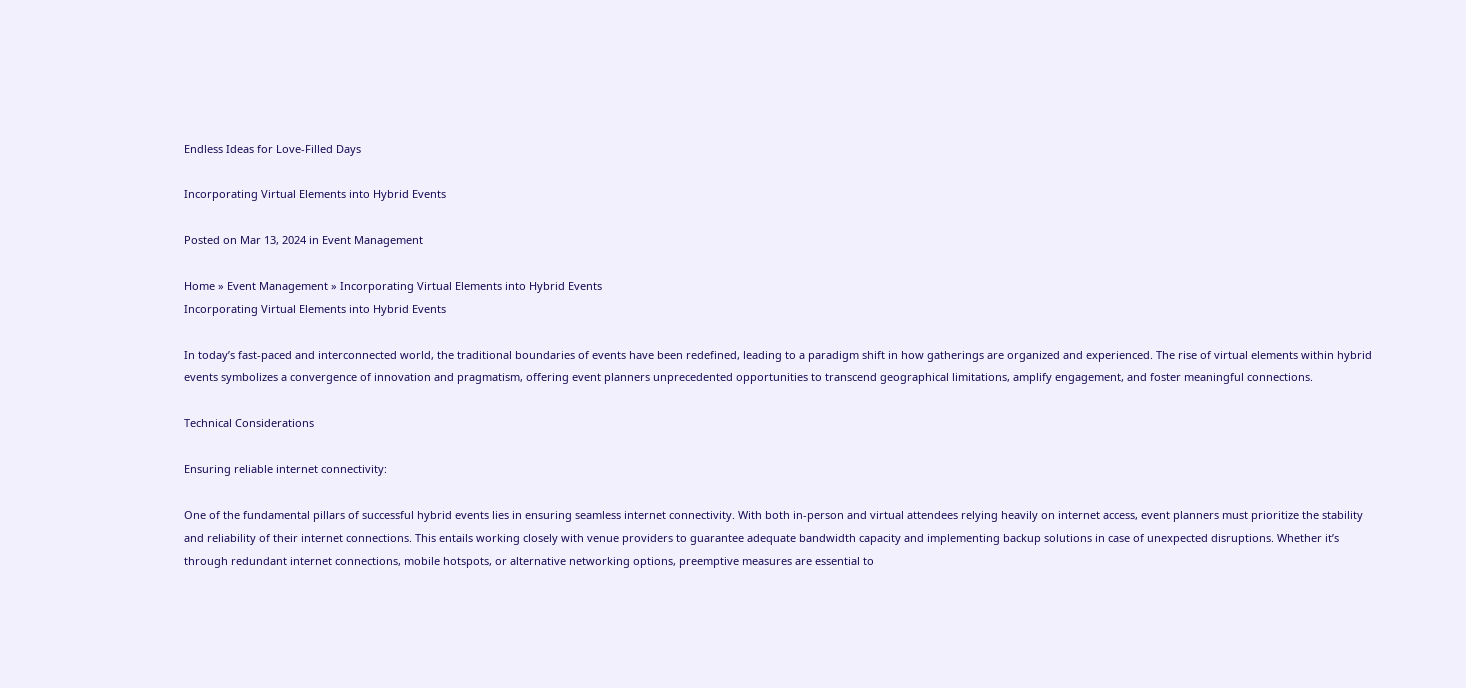Endless Ideas for Love-Filled Days

Incorporating Virtual Elements into Hybrid Events

Posted on Mar 13, 2024 in Event Management

Home » Event Management » Incorporating Virtual Elements into Hybrid Events
Incorporating Virtual Elements into Hybrid Events

In today’s fast-paced and interconnected world, the traditional boundaries of events have been redefined, leading to a paradigm shift in how gatherings are organized and experienced. The rise of virtual elements within hybrid events symbolizes a convergence of innovation and pragmatism, offering event planners unprecedented opportunities to transcend geographical limitations, amplify engagement, and foster meaningful connections.

Technical Considerations

Ensuring reliable internet connectivity:

One of the fundamental pillars of successful hybrid events lies in ensuring seamless internet connectivity. With both in-person and virtual attendees relying heavily on internet access, event planners must prioritize the stability and reliability of their internet connections. This entails working closely with venue providers to guarantee adequate bandwidth capacity and implementing backup solutions in case of unexpected disruptions. Whether it’s through redundant internet connections, mobile hotspots, or alternative networking options, preemptive measures are essential to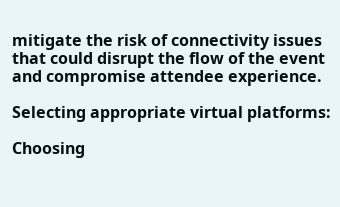mitigate the risk of connectivity issues that could disrupt the flow of the event and compromise attendee experience.

Selecting appropriate virtual platforms:

Choosing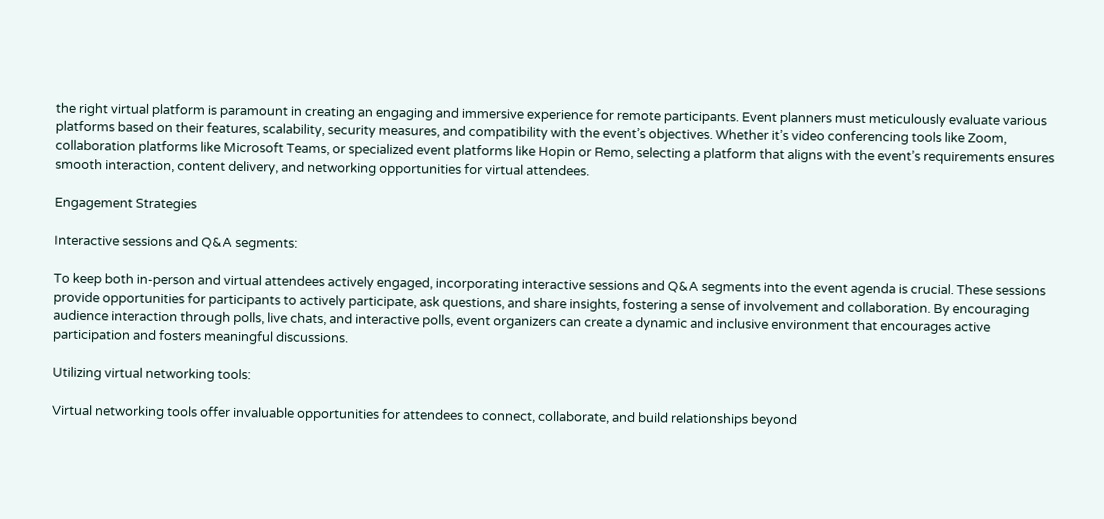the right virtual platform is paramount in creating an engaging and immersive experience for remote participants. Event planners must meticulously evaluate various platforms based on their features, scalability, security measures, and compatibility with the event’s objectives. Whether it’s video conferencing tools like Zoom, collaboration platforms like Microsoft Teams, or specialized event platforms like Hopin or Remo, selecting a platform that aligns with the event’s requirements ensures smooth interaction, content delivery, and networking opportunities for virtual attendees.

Engagement Strategies

Interactive sessions and Q&A segments:

To keep both in-person and virtual attendees actively engaged, incorporating interactive sessions and Q&A segments into the event agenda is crucial. These sessions provide opportunities for participants to actively participate, ask questions, and share insights, fostering a sense of involvement and collaboration. By encouraging audience interaction through polls, live chats, and interactive polls, event organizers can create a dynamic and inclusive environment that encourages active participation and fosters meaningful discussions.

Utilizing virtual networking tools:

Virtual networking tools offer invaluable opportunities for attendees to connect, collaborate, and build relationships beyond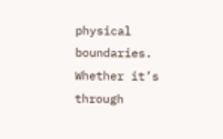physical boundaries. Whether it’s through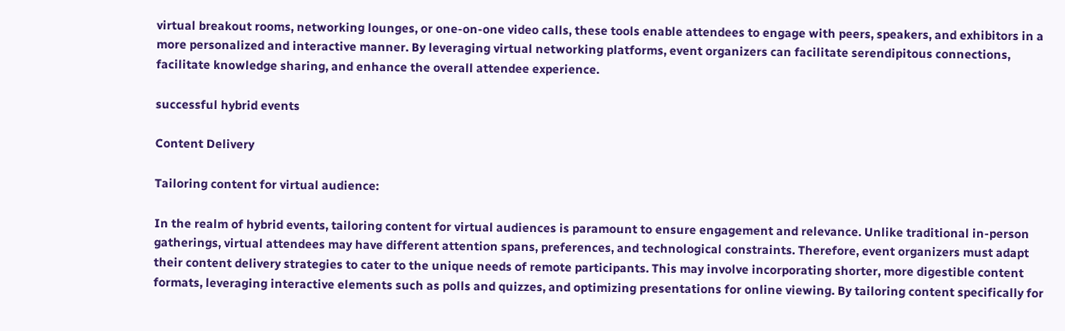virtual breakout rooms, networking lounges, or one-on-one video calls, these tools enable attendees to engage with peers, speakers, and exhibitors in a more personalized and interactive manner. By leveraging virtual networking platforms, event organizers can facilitate serendipitous connections, facilitate knowledge sharing, and enhance the overall attendee experience.

successful hybrid events

Content Delivery

Tailoring content for virtual audience:

In the realm of hybrid events, tailoring content for virtual audiences is paramount to ensure engagement and relevance. Unlike traditional in-person gatherings, virtual attendees may have different attention spans, preferences, and technological constraints. Therefore, event organizers must adapt their content delivery strategies to cater to the unique needs of remote participants. This may involve incorporating shorter, more digestible content formats, leveraging interactive elements such as polls and quizzes, and optimizing presentations for online viewing. By tailoring content specifically for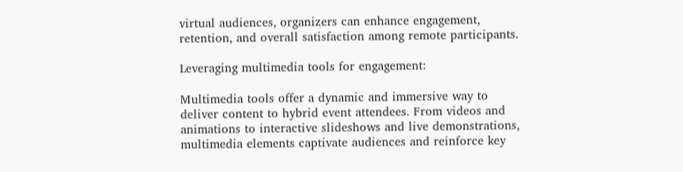virtual audiences, organizers can enhance engagement, retention, and overall satisfaction among remote participants.

Leveraging multimedia tools for engagement:

Multimedia tools offer a dynamic and immersive way to deliver content to hybrid event attendees. From videos and animations to interactive slideshows and live demonstrations, multimedia elements captivate audiences and reinforce key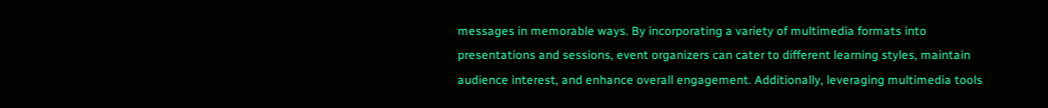messages in memorable ways. By incorporating a variety of multimedia formats into presentations and sessions, event organizers can cater to different learning styles, maintain audience interest, and enhance overall engagement. Additionally, leveraging multimedia tools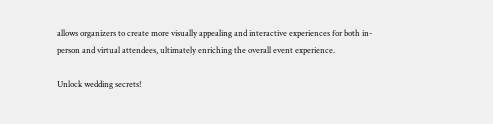allows organizers to create more visually appealing and interactive experiences for both in-person and virtual attendees, ultimately enriching the overall event experience.

Unlock wedding secrets!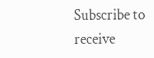Subscribe to receive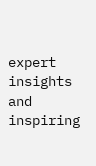expert insights and inspiring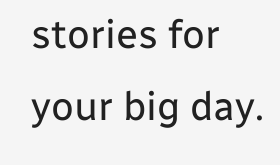stories for your big day.